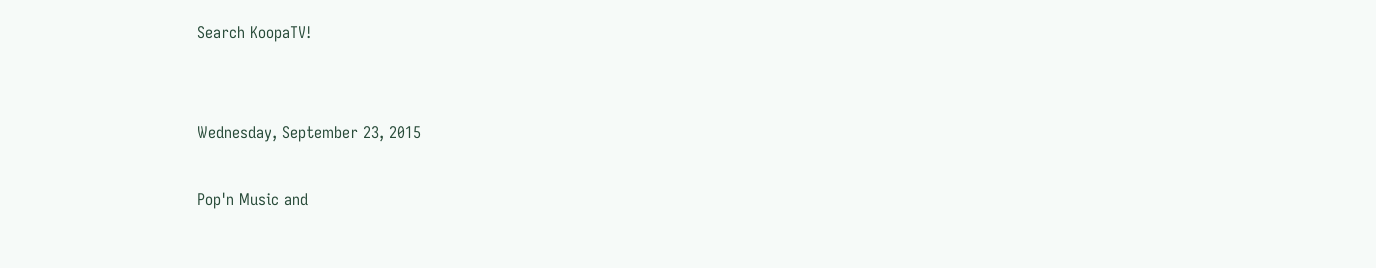Search KoopaTV!


Wednesday, September 23, 2015

Pop'n Music and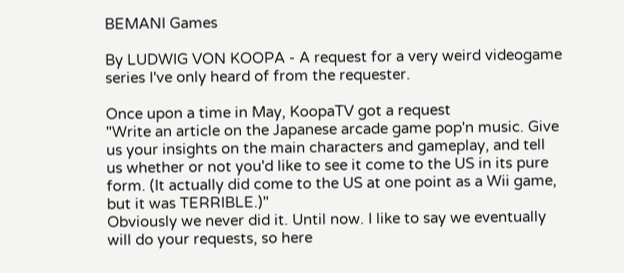BEMANI Games

By LUDWIG VON KOOPA - A request for a very weird videogame series I've only heard of from the requester.

Once upon a time in May, KoopaTV got a request
"Write an article on the Japanese arcade game pop'n music. Give us your insights on the main characters and gameplay, and tell us whether or not you'd like to see it come to the US in its pure form. (It actually did come to the US at one point as a Wii game, but it was TERRIBLE.)"
Obviously we never did it. Until now. I like to say we eventually will do your requests, so here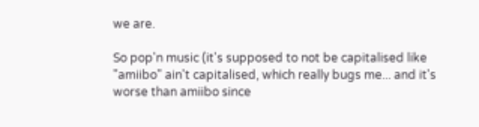we are.

So pop'n music (it's supposed to not be capitalised like "amiibo" ain't capitalised, which really bugs me... and it's worse than amiibo since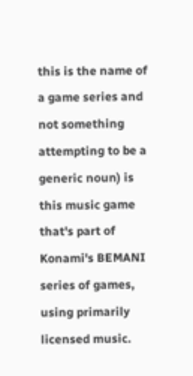this is the name of a game series and not something attempting to be a generic noun) is this music game that's part of Konami's BEMANI series of games, using primarily licensed music.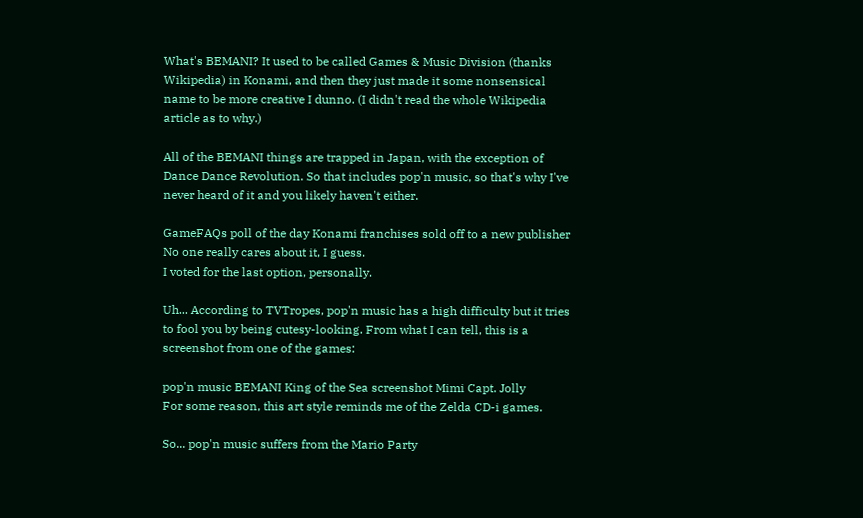What's BEMANI? It used to be called Games & Music Division (thanks Wikipedia) in Konami, and then they just made it some nonsensical name to be more creative I dunno. (I didn't read the whole Wikipedia article as to why.)

All of the BEMANI things are trapped in Japan, with the exception of Dance Dance Revolution. So that includes pop'n music, so that's why I've never heard of it and you likely haven't either.

GameFAQs poll of the day Konami franchises sold off to a new publisher
No one really cares about it, I guess.
I voted for the last option, personally.

Uh... According to TVTropes, pop'n music has a high difficulty but it tries to fool you by being cutesy-looking. From what I can tell, this is a screenshot from one of the games:

pop'n music BEMANI King of the Sea screenshot Mimi Capt. Jolly
For some reason, this art style reminds me of the Zelda CD-i games.

So... pop'n music suffers from the Mario Party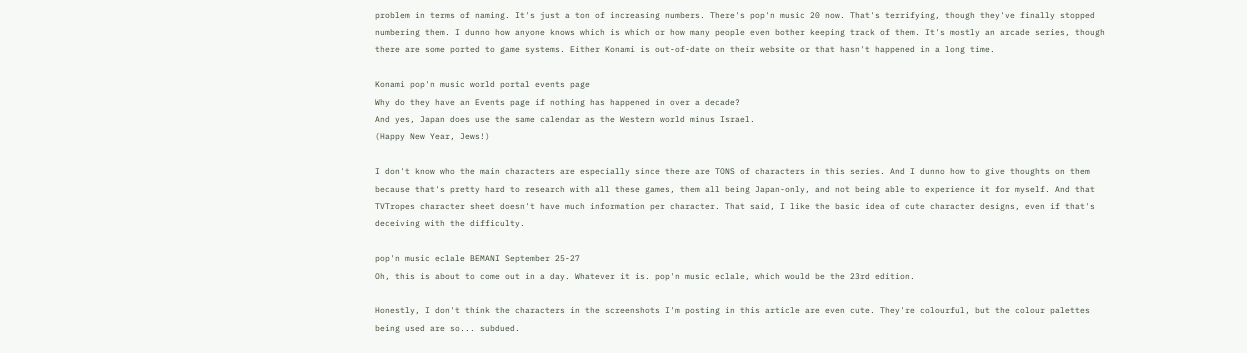problem in terms of naming. It's just a ton of increasing numbers. There's pop'n music 20 now. That's terrifying, though they've finally stopped numbering them. I dunno how anyone knows which is which or how many people even bother keeping track of them. It's mostly an arcade series, though there are some ported to game systems. Either Konami is out-of-date on their website or that hasn't happened in a long time.

Konami pop'n music world portal events page
Why do they have an Events page if nothing has happened in over a decade?
And yes, Japan does use the same calendar as the Western world minus Israel.
(Happy New Year, Jews!)

I don't know who the main characters are especially since there are TONS of characters in this series. And I dunno how to give thoughts on them because that's pretty hard to research with all these games, them all being Japan-only, and not being able to experience it for myself. And that TVTropes character sheet doesn't have much information per character. That said, I like the basic idea of cute character designs, even if that's deceiving with the difficulty.

pop'n music eclale BEMANI September 25-27
Oh, this is about to come out in a day. Whatever it is. pop'n music eclale, which would be the 23rd edition.

Honestly, I don't think the characters in the screenshots I'm posting in this article are even cute. They're colourful, but the colour palettes being used are so... subdued.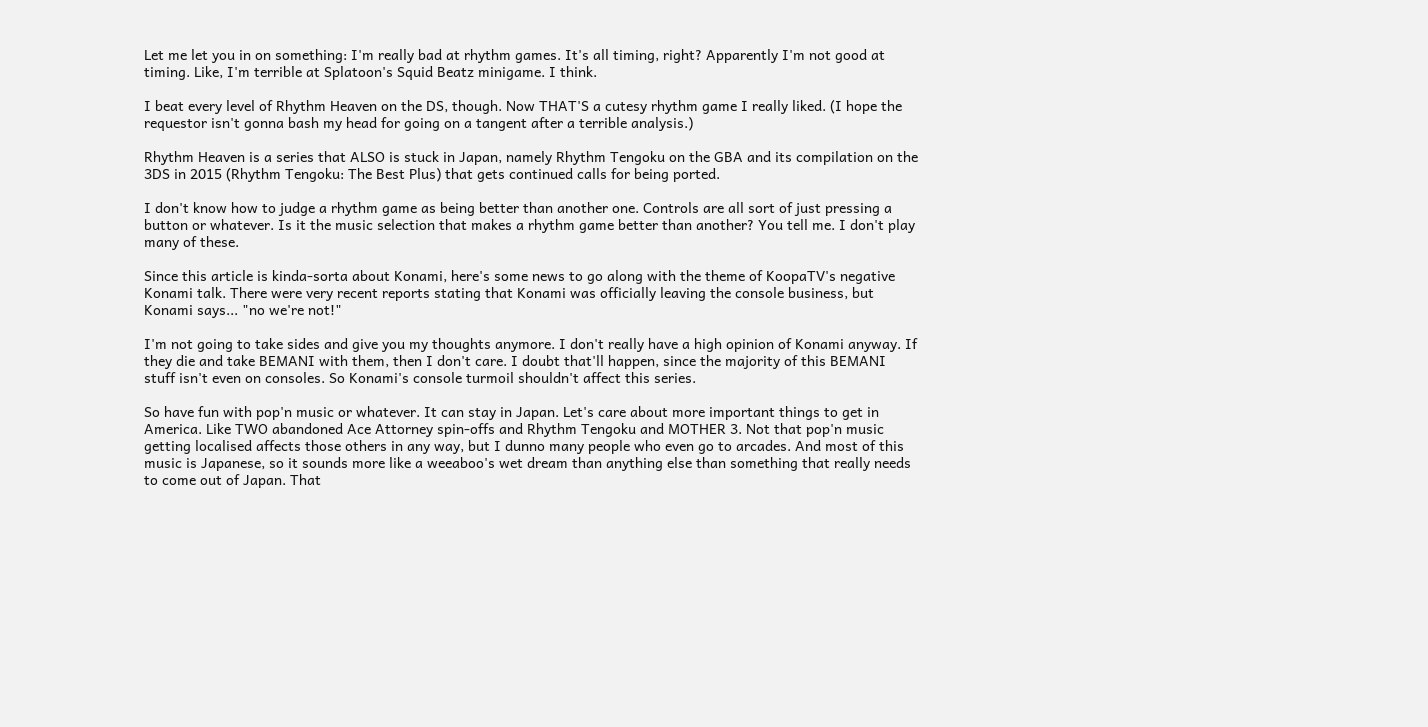Let me let you in on something: I'm really bad at rhythm games. It's all timing, right? Apparently I'm not good at timing. Like, I'm terrible at Splatoon's Squid Beatz minigame. I think.

I beat every level of Rhythm Heaven on the DS, though. Now THAT'S a cutesy rhythm game I really liked. (I hope the requestor isn't gonna bash my head for going on a tangent after a terrible analysis.)

Rhythm Heaven is a series that ALSO is stuck in Japan, namely Rhythm Tengoku on the GBA and its compilation on the 3DS in 2015 (Rhythm Tengoku: The Best Plus) that gets continued calls for being ported.

I don't know how to judge a rhythm game as being better than another one. Controls are all sort of just pressing a button or whatever. Is it the music selection that makes a rhythm game better than another? You tell me. I don't play many of these.

Since this article is kinda-sorta about Konami, here's some news to go along with the theme of KoopaTV's negative Konami talk. There were very recent reports stating that Konami was officially leaving the console business, but Konami says... "no we're not!"

I'm not going to take sides and give you my thoughts anymore. I don't really have a high opinion of Konami anyway. If they die and take BEMANI with them, then I don't care. I doubt that'll happen, since the majority of this BEMANI stuff isn't even on consoles. So Konami's console turmoil shouldn't affect this series.

So have fun with pop'n music or whatever. It can stay in Japan. Let's care about more important things to get in America. Like TWO abandoned Ace Attorney spin-offs and Rhythm Tengoku and MOTHER 3. Not that pop'n music getting localised affects those others in any way, but I dunno many people who even go to arcades. And most of this music is Japanese, so it sounds more like a weeaboo's wet dream than anything else than something that really needs to come out of Japan. That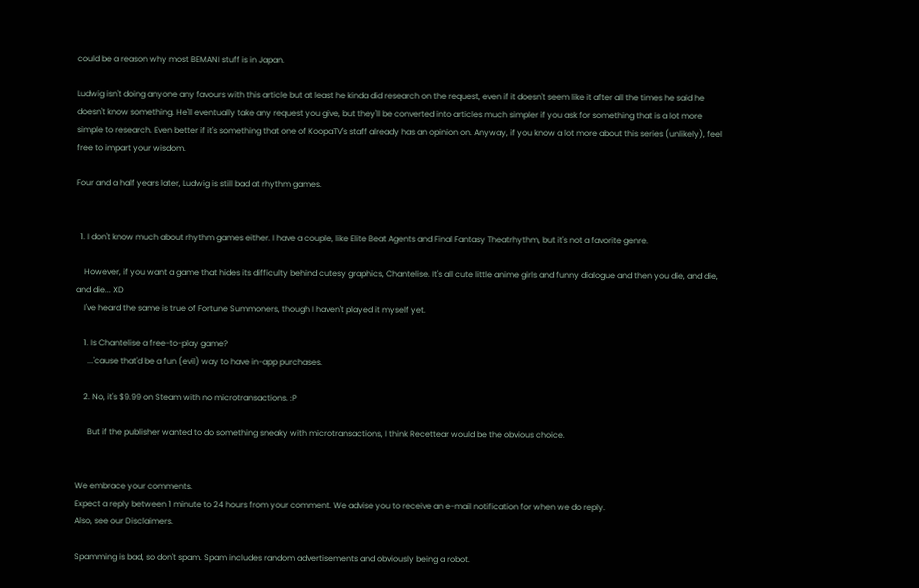could be a reason why most BEMANI stuff is in Japan.

Ludwig isn't doing anyone any favours with this article but at least he kinda did research on the request, even if it doesn't seem like it after all the times he said he doesn't know something. He'll eventually take any request you give, but they'll be converted into articles much simpler if you ask for something that is a lot more simple to research. Even better if it's something that one of KoopaTV's staff already has an opinion on. Anyway, if you know a lot more about this series (unlikely), feel free to impart your wisdom.

Four and a half years later, Ludwig is still bad at rhythm games.


  1. I don't know much about rhythm games either. I have a couple, like Elite Beat Agents and Final Fantasy Theatrhythm, but it's not a favorite genre.

    However, if you want a game that hides its difficulty behind cutesy graphics, Chantelise. It's all cute little anime girls and funny dialogue and then you die, and die, and die... XD
    I've heard the same is true of Fortune Summoners, though I haven't played it myself yet.

    1. Is Chantelise a free-to-play game?
      ...'cause that'd be a fun (evil) way to have in-app purchases.

    2. No, it's $9.99 on Steam with no microtransactions. :P

      But if the publisher wanted to do something sneaky with microtransactions, I think Recettear would be the obvious choice.


We embrace your comments.
Expect a reply between 1 minute to 24 hours from your comment. We advise you to receive an e-mail notification for when we do reply.
Also, see our Disclaimers.

Spamming is bad, so don't spam. Spam includes random advertisements and obviously being a robot.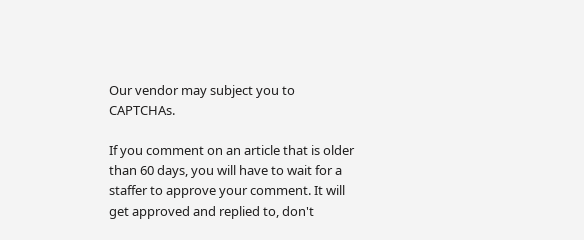Our vendor may subject you to CAPTCHAs.

If you comment on an article that is older than 60 days, you will have to wait for a staffer to approve your comment. It will get approved and replied to, don't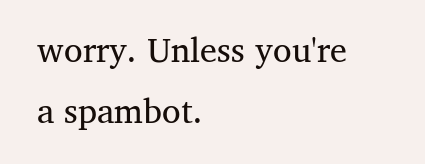worry. Unless you're a spambot.